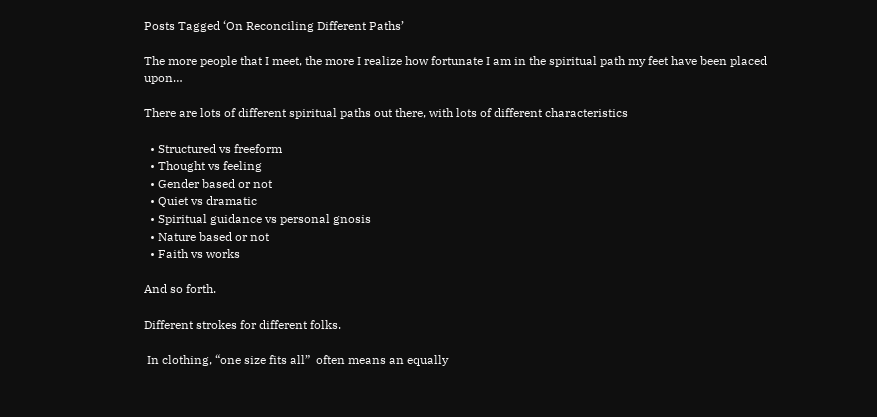Posts Tagged ‘On Reconciling Different Paths’

The more people that I meet, the more I realize how fortunate I am in the spiritual path my feet have been placed upon…

There are lots of different spiritual paths out there, with lots of different characteristics

  • Structured vs freeform
  • Thought vs feeling
  • Gender based or not
  • Quiet vs dramatic
  • Spiritual guidance vs personal gnosis
  • Nature based or not
  • Faith vs works

And so forth.

Different strokes for different folks.

 In clothing, “one size fits all”  often means an equally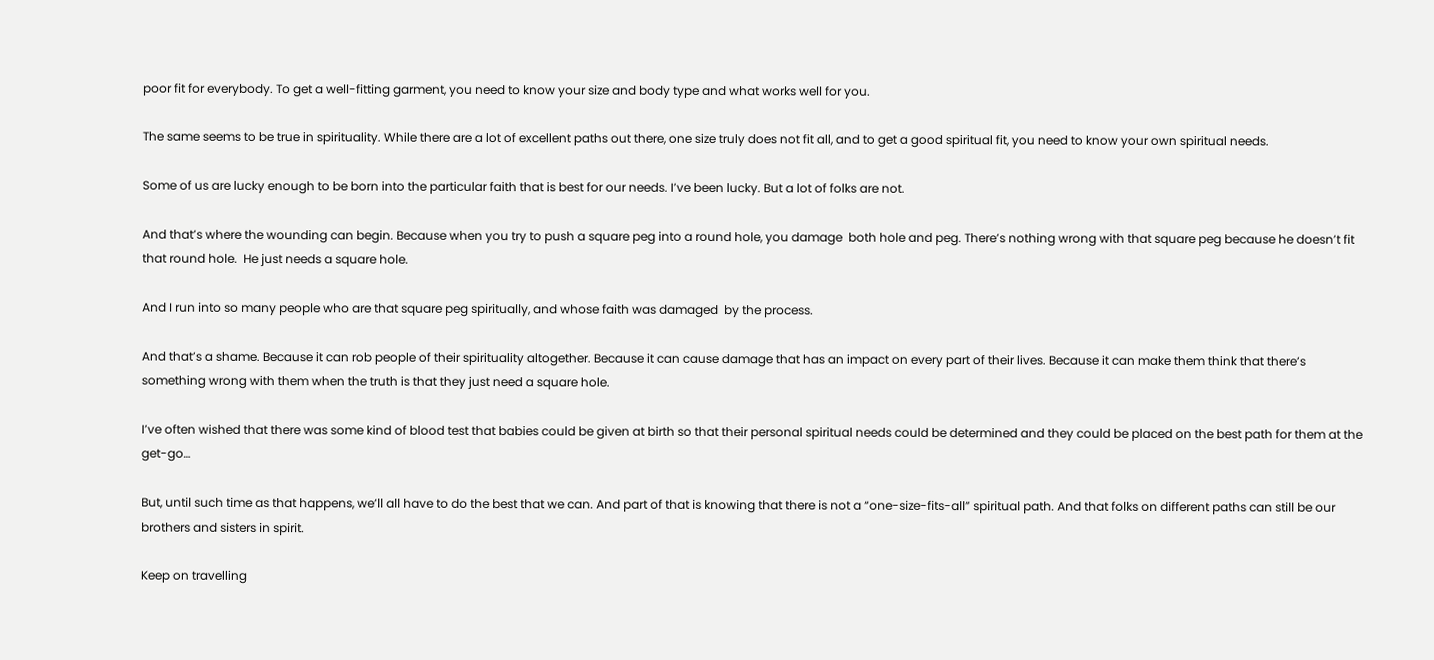poor fit for everybody. To get a well-fitting garment, you need to know your size and body type and what works well for you.

The same seems to be true in spirituality. While there are a lot of excellent paths out there, one size truly does not fit all, and to get a good spiritual fit, you need to know your own spiritual needs.

Some of us are lucky enough to be born into the particular faith that is best for our needs. I’ve been lucky. But a lot of folks are not.

And that’s where the wounding can begin. Because when you try to push a square peg into a round hole, you damage  both hole and peg. There’s nothing wrong with that square peg because he doesn’t fit that round hole.  He just needs a square hole.

And I run into so many people who are that square peg spiritually, and whose faith was damaged  by the process.

And that’s a shame. Because it can rob people of their spirituality altogether. Because it can cause damage that has an impact on every part of their lives. Because it can make them think that there’s something wrong with them when the truth is that they just need a square hole.

I’ve often wished that there was some kind of blood test that babies could be given at birth so that their personal spiritual needs could be determined and they could be placed on the best path for them at the get-go…

But, until such time as that happens, we’ll all have to do the best that we can. And part of that is knowing that there is not a “one-size-fits-all” spiritual path. And that folks on different paths can still be our brothers and sisters in spirit.

Keep on travelling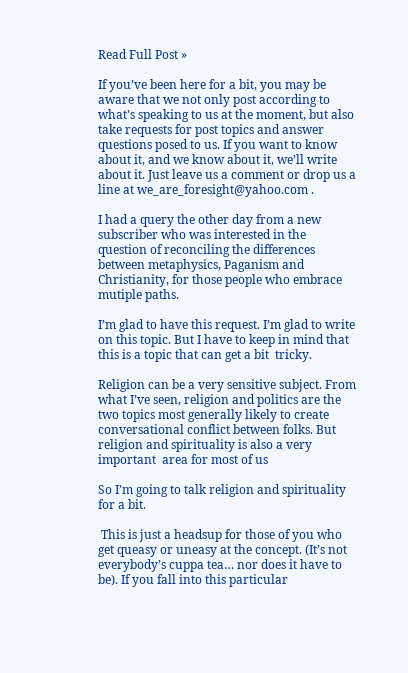Read Full Post »

If you’ve been here for a bit, you may be aware that we not only post according to what’s speaking to us at the moment, but also take requests for post topics and answer questions posed to us. If you want to know about it, and we know about it, we’ll write about it. Just leave us a comment or drop us a line at we_are_foresight@yahoo.com .

I had a query the other day from a new subscriber who was interested in the question of reconciling the differences between metaphysics, Paganism and Christianity, for those people who embrace mutiple paths.

I’m glad to have this request. I’m glad to write on this topic. But I have to keep in mind that this is a topic that can get a bit  tricky.

Religion can be a very sensitive subject. From what I’ve seen, religion and politics are the two topics most generally likely to create conversational conflict between folks. But religion and spirituality is also a very important  area for most of us

So I’m going to talk religion and spirituality for a bit.

 This is just a headsup for those of you who get queasy or uneasy at the concept. (It’s not everybody’s cuppa tea… nor does it have to be). If you fall into this particular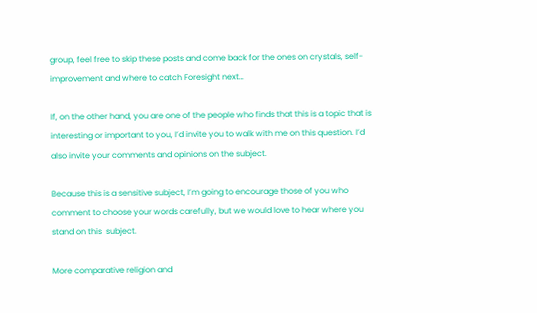group, feel free to skip these posts and come back for the ones on crystals, self-improvement and where to catch Foresight next…

If, on the other hand, you are one of the people who finds that this is a topic that is interesting or important to you, I’d invite you to walk with me on this question. I’d also invite your comments and opinions on the subject.

Because this is a sensitive subject, I’m going to encourage those of you who comment to choose your words carefully, but we would love to hear where you stand on this  subject.

More comparative religion and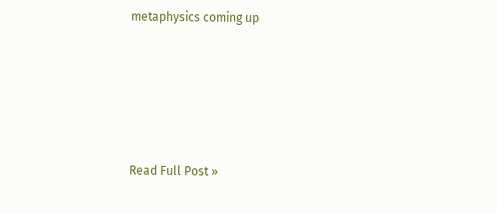metaphysics coming up






Read Full Post »